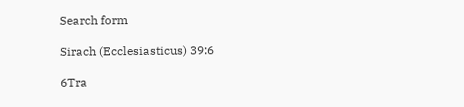Search form

Sirach (Ecclesiasticus) 39:6

6Tra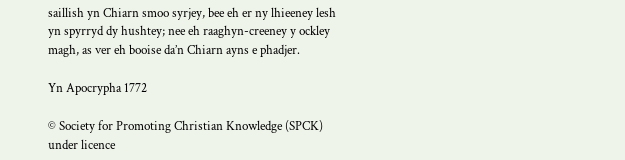saillish yn Chiarn smoo syrjey, bee eh er ny lhieeney lesh yn spyrryd dy hushtey; nee eh raaghyn-creeney y ockley magh, as ver eh booise da’n Chiarn ayns e phadjer.

Yn Apocrypha 1772

© Society for Promoting Christian Knowledge (SPCK) under licence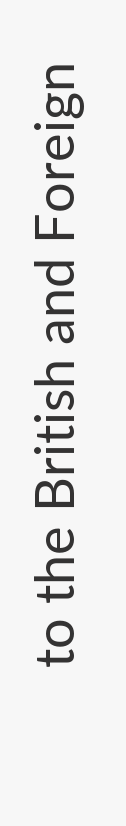to the British and Foreign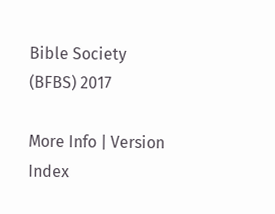Bible Society (BFBS) 2017

More Info | Version Index